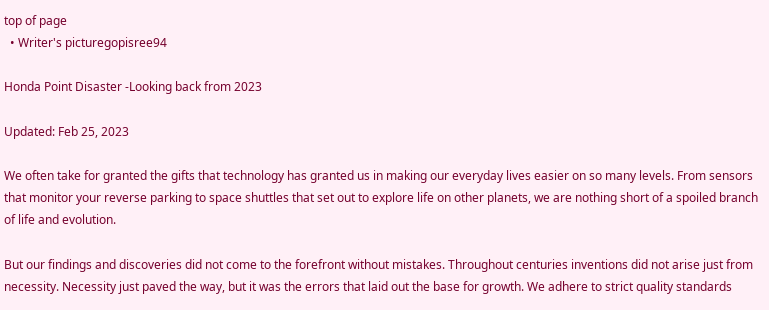top of page
  • Writer's picturegopisree94

Honda Point Disaster -Looking back from 2023

Updated: Feb 25, 2023

We often take for granted the gifts that technology has granted us in making our everyday lives easier on so many levels. From sensors that monitor your reverse parking to space shuttles that set out to explore life on other planets, we are nothing short of a spoiled branch of life and evolution.

But our findings and discoveries did not come to the forefront without mistakes. Throughout centuries inventions did not arise just from necessity. Necessity just paved the way, but it was the errors that laid out the base for growth. We adhere to strict quality standards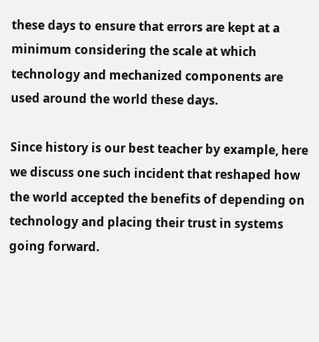these days to ensure that errors are kept at a minimum considering the scale at which technology and mechanized components are used around the world these days.

Since history is our best teacher by example, here we discuss one such incident that reshaped how the world accepted the benefits of depending on technology and placing their trust in systems going forward.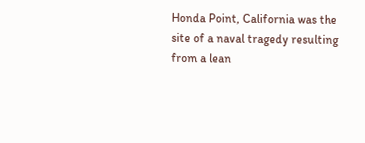Honda Point, California was the site of a naval tragedy resulting from a lean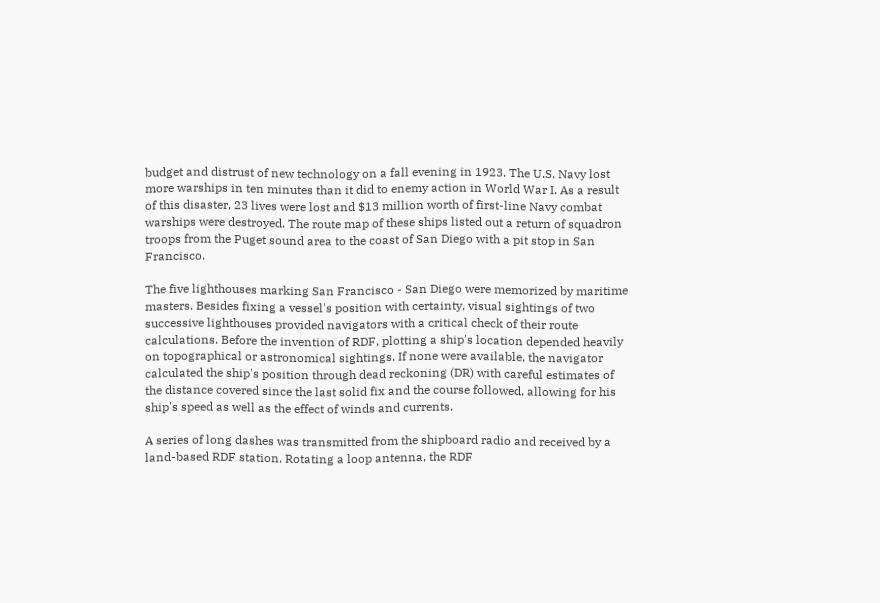budget and distrust of new technology on a fall evening in 1923. The U.S. Navy lost more warships in ten minutes than it did to enemy action in World War I. As a result of this disaster, 23 lives were lost and $13 million worth of first-line Navy combat warships were destroyed. The route map of these ships listed out a return of squadron troops from the Puget sound area to the coast of San Diego with a pit stop in San Francisco.

The five lighthouses marking San Francisco - San Diego were memorized by maritime masters. Besides fixing a vessel's position with certainty, visual sightings of two successive lighthouses provided navigators with a critical check of their route calculations. Before the invention of RDF, plotting a ship's location depended heavily on topographical or astronomical sightings. If none were available, the navigator calculated the ship's position through dead reckoning (DR) with careful estimates of the distance covered since the last solid fix and the course followed, allowing for his ship's speed as well as the effect of winds and currents.

A series of long dashes was transmitted from the shipboard radio and received by a land-based RDF station. Rotating a loop antenna, the RDF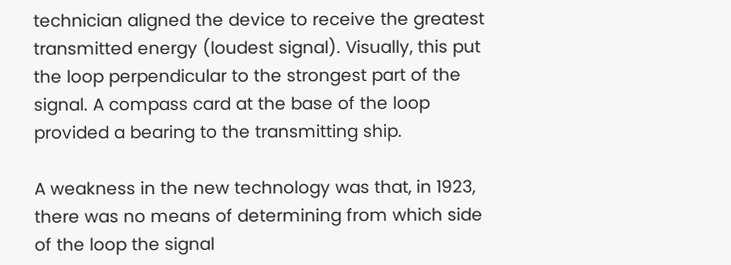technician aligned the device to receive the greatest transmitted energy (loudest signal). Visually, this put the loop perpendicular to the strongest part of the signal. A compass card at the base of the loop provided a bearing to the transmitting ship.

A weakness in the new technology was that, in 1923, there was no means of determining from which side of the loop the signal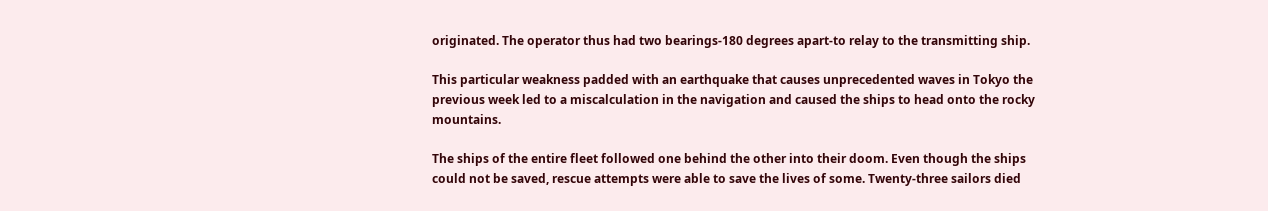originated. The operator thus had two bearings-180 degrees apart-to relay to the transmitting ship.

This particular weakness padded with an earthquake that causes unprecedented waves in Tokyo the previous week led to a miscalculation in the navigation and caused the ships to head onto the rocky mountains.

The ships of the entire fleet followed one behind the other into their doom. Even though the ships could not be saved, rescue attempts were able to save the lives of some. Twenty-three sailors died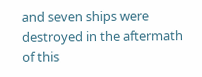and seven ships were destroyed in the aftermath of this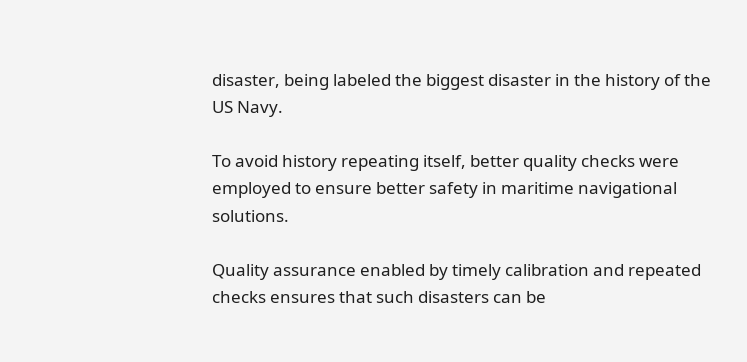disaster, being labeled the biggest disaster in the history of the US Navy.

To avoid history repeating itself, better quality checks were employed to ensure better safety in maritime navigational solutions.

Quality assurance enabled by timely calibration and repeated checks ensures that such disasters can be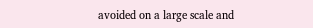avoided on a large scale and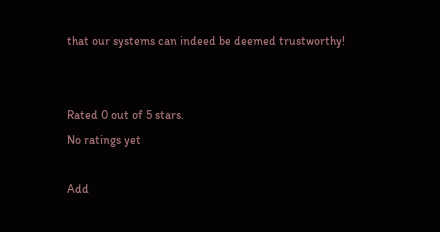that our systems can indeed be deemed trustworthy!


Rated 0 out of 5 stars.
No ratings yet

Add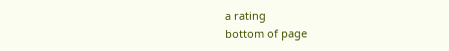a rating
bottom of page